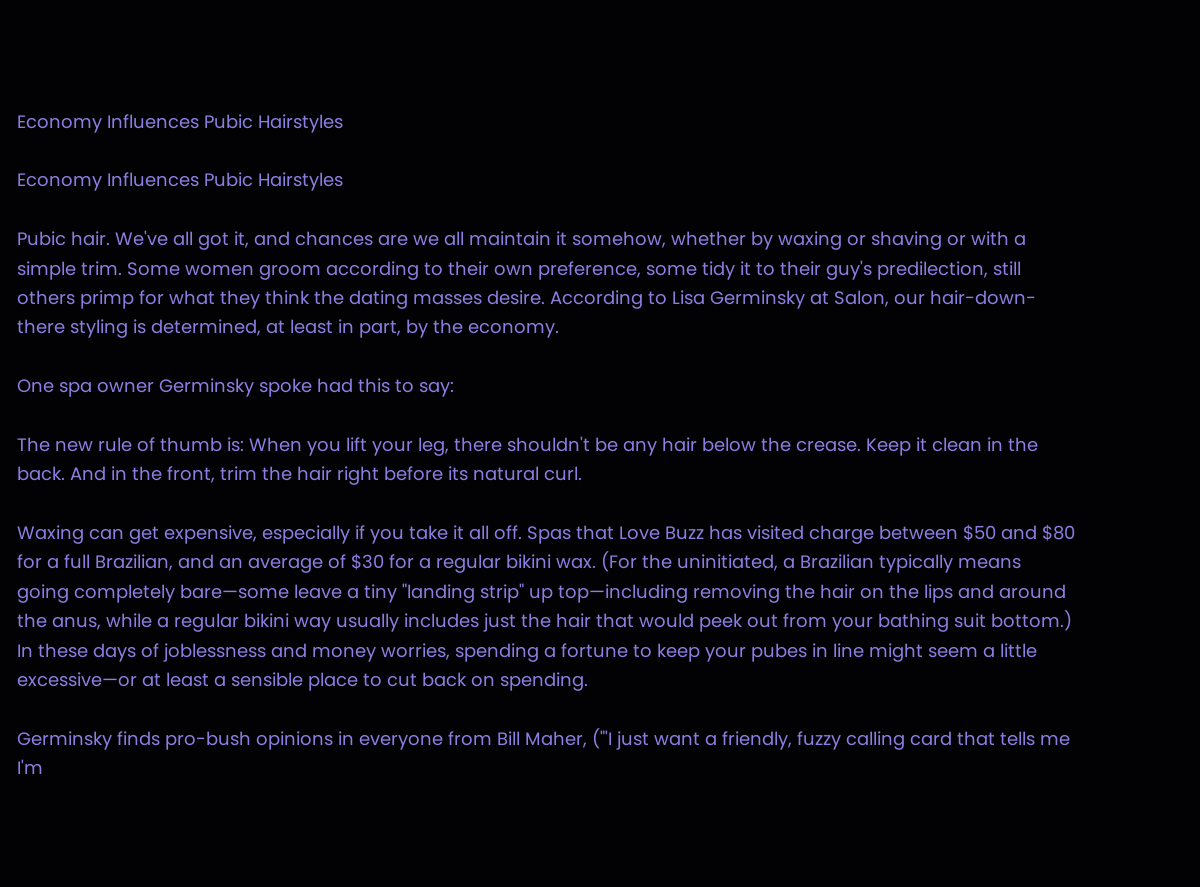Economy Influences Pubic Hairstyles

Economy Influences Pubic Hairstyles

Pubic hair. We've all got it, and chances are we all maintain it somehow, whether by waxing or shaving or with a simple trim. Some women groom according to their own preference, some tidy it to their guy's predilection, still others primp for what they think the dating masses desire. According to Lisa Germinsky at Salon, our hair-down-there styling is determined, at least in part, by the economy.

One spa owner Germinsky spoke had this to say:

The new rule of thumb is: When you lift your leg, there shouldn't be any hair below the crease. Keep it clean in the back. And in the front, trim the hair right before its natural curl.

Waxing can get expensive, especially if you take it all off. Spas that Love Buzz has visited charge between $50 and $80 for a full Brazilian, and an average of $30 for a regular bikini wax. (For the uninitiated, a Brazilian typically means going completely bare—some leave a tiny "landing strip" up top—including removing the hair on the lips and around the anus, while a regular bikini way usually includes just the hair that would peek out from your bathing suit bottom.) In these days of joblessness and money worries, spending a fortune to keep your pubes in line might seem a little excessive—or at least a sensible place to cut back on spending.

Germinsky finds pro-bush opinions in everyone from Bill Maher, ("'I just want a friendly, fuzzy calling card that tells me I'm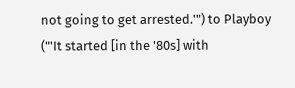not going to get arrested.'") to Playboy ("'It started [in the '80s] with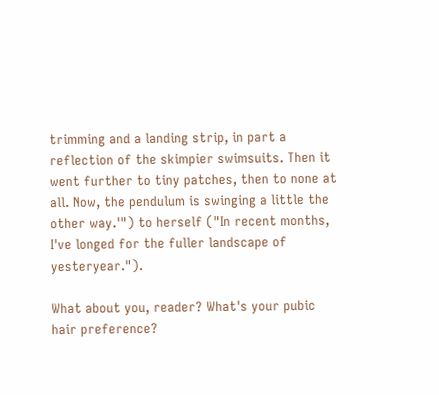trimming and a landing strip, in part a reflection of the skimpier swimsuits. Then it went further to tiny patches, then to none at all. Now, the pendulum is swinging a little the other way.'") to herself ("In recent months, I've longed for the fuller landscape of yesteryear.").

What about you, reader? What's your pubic hair preference?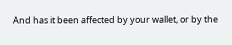And has it been affected by your wallet, or by the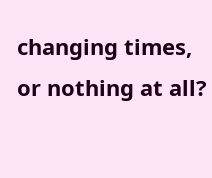changing times, or nothing at all?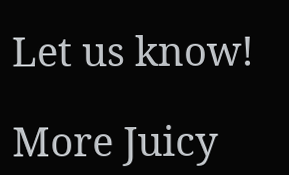Let us know!

More Juicy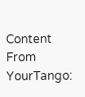Content From YourTango: